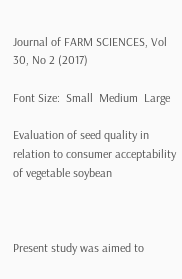Journal of FARM SCIENCES, Vol 30, No 2 (2017)

Font Size:  Small  Medium  Large

Evaluation of seed quality in relation to consumer acceptability of vegetable soybean



Present study was aimed to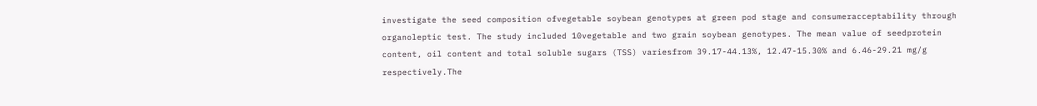investigate the seed composition ofvegetable soybean genotypes at green pod stage and consumeracceptability through organoleptic test. The study included 10vegetable and two grain soybean genotypes. The mean value of seedprotein content, oil content and total soluble sugars (TSS) variesfrom 39.17-44.13%, 12.47-15.30% and 6.46-29.21 mg/g respectively.The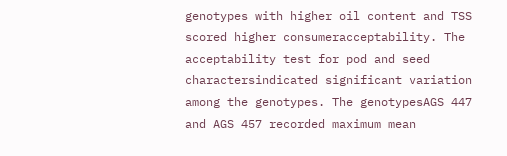genotypes with higher oil content and TSS scored higher consumeracceptability. The acceptability test for pod and seed charactersindicated significant variation among the genotypes. The genotypesAGS 447 and AGS 457 recorded maximum mean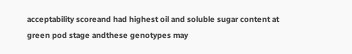acceptability scoreand had highest oil and soluble sugar content at green pod stage andthese genotypes may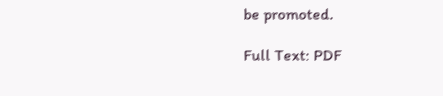be promoted.

Full Text: PDF